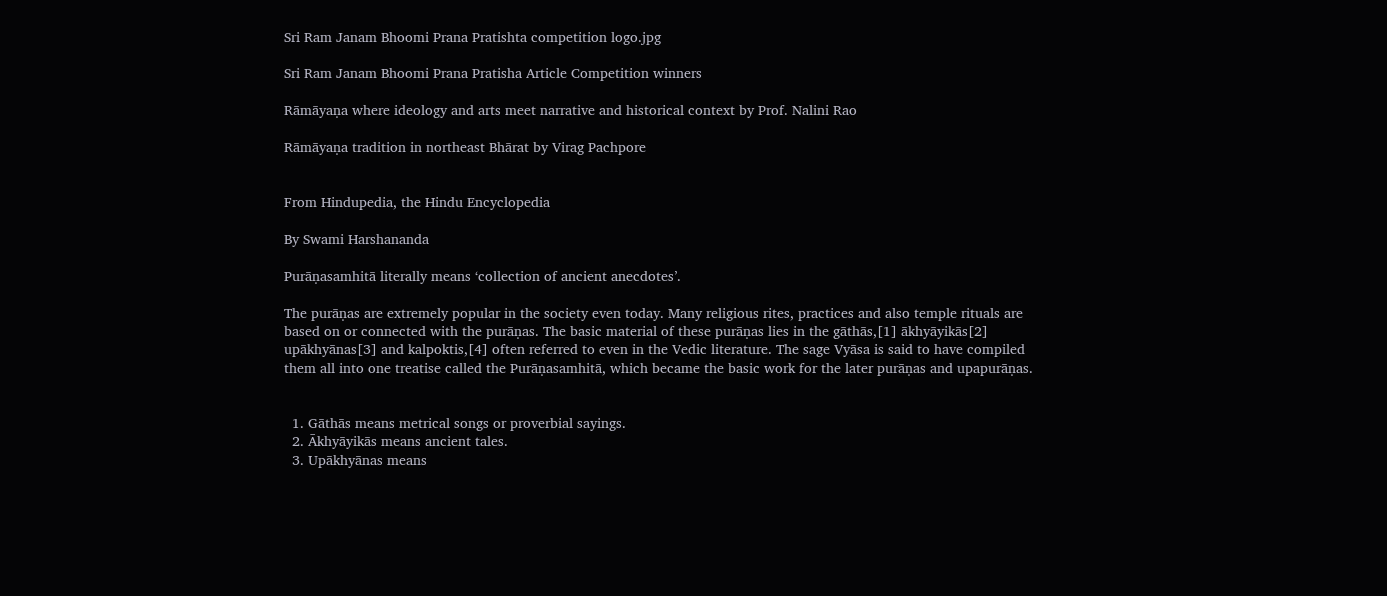Sri Ram Janam Bhoomi Prana Pratishta competition logo.jpg

Sri Ram Janam Bhoomi Prana Pratisha Article Competition winners

Rāmāyaṇa where ideology and arts meet narrative and historical context by Prof. Nalini Rao

Rāmāyaṇa tradition in northeast Bhārat by Virag Pachpore


From Hindupedia, the Hindu Encyclopedia

By Swami Harshananda

Purāṇasamhitā literally means ‘collection of ancient anecdotes’.

The purāṇas are extremely popular in the society even today. Many religious rites, practices and also temple rituals are based on or connected with the purāṇas. The basic material of these purāṇas lies in the gāthās,[1] ākhyāyikās[2] upākhyānas[3] and kalpoktis,[4] often referred to even in the Vedic literature. The sage Vyāsa is said to have compiled them all into one treatise called the Purāṇasamhitā, which became the basic work for the later purāṇas and upapurāṇas.


  1. Gāthās means metrical songs or proverbial sayings.
  2. Ākhyāyikās means ancient tales.
  3. Upākhyānas means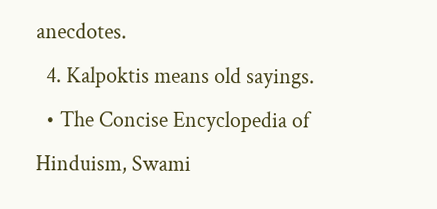anecdotes.
  4. Kalpoktis means old sayings.
  • The Concise Encyclopedia of Hinduism, Swami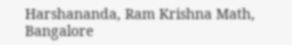Harshananda, Ram Krishna Math, Bangalore